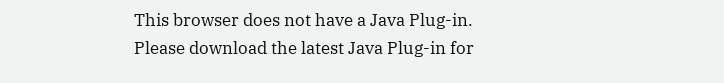This browser does not have a Java Plug-in.
Please download the latest Java Plug-in for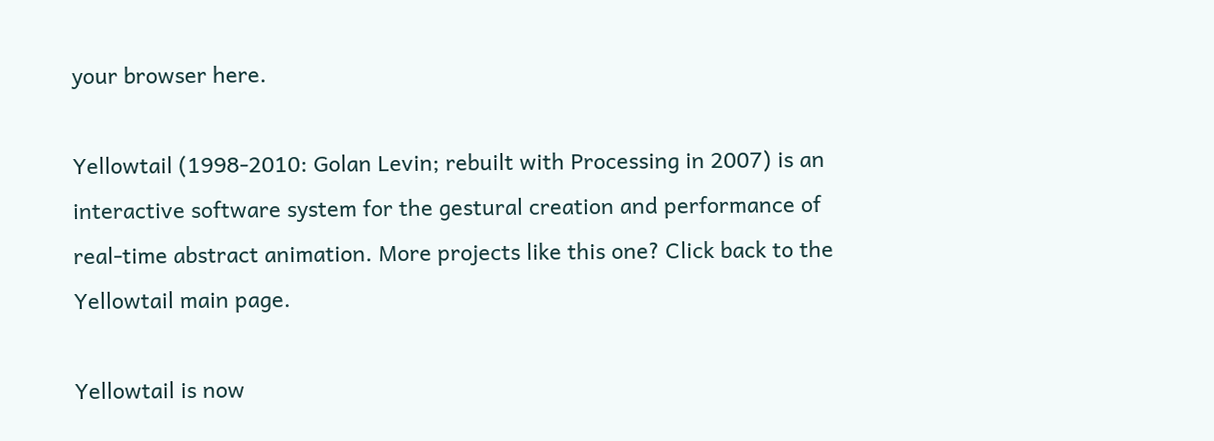your browser here.

Yellowtail (1998-2010: Golan Levin; rebuilt with Processing in 2007) is an interactive software system for the gestural creation and performance of real-time abstract animation. More projects like this one? Click back to the Yellowtail main page.

Yellowtail is now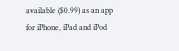available ($0.99) as an app for iPhone, iPad and iPod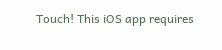Touch! This iOS app requires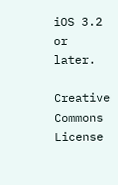iOS 3.2 or later.

Creative Commons License